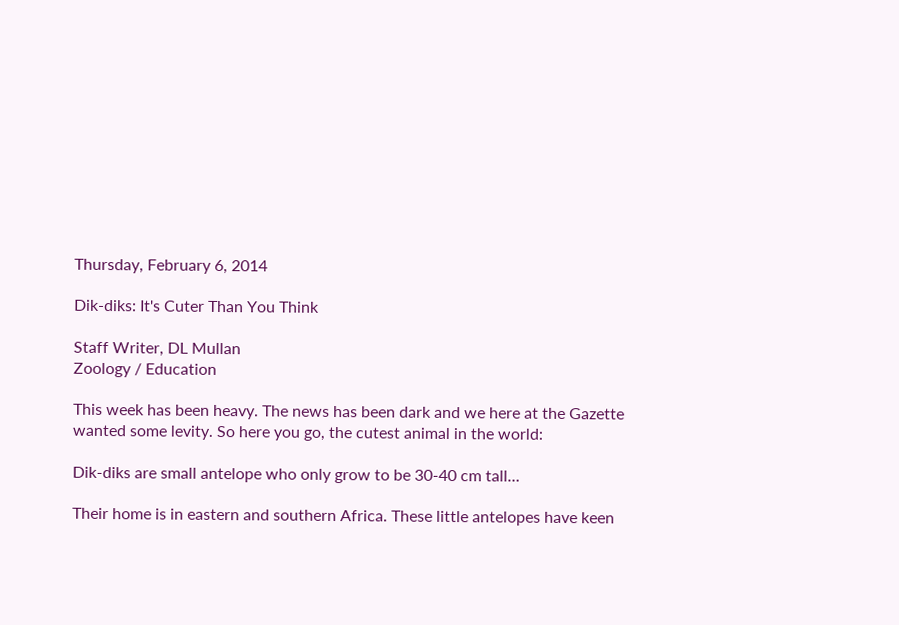Thursday, February 6, 2014

Dik-diks: It's Cuter Than You Think

Staff Writer, DL Mullan
Zoology / Education

This week has been heavy. The news has been dark and we here at the Gazette wanted some levity. So here you go, the cutest animal in the world:

Dik-diks are small antelope who only grow to be 30-40 cm tall…

Their home is in eastern and southern Africa. These little antelopes have keen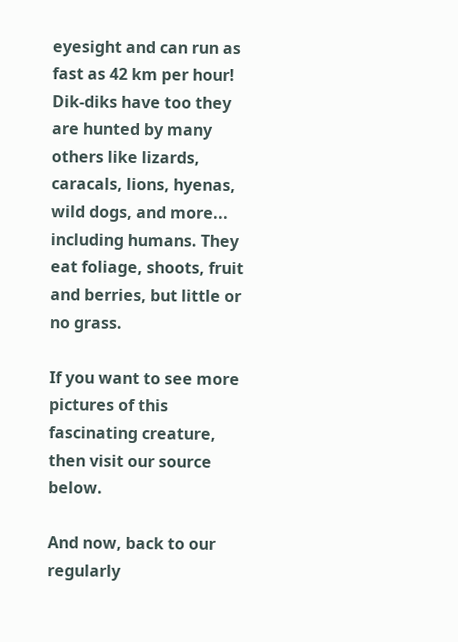eyesight and can run as fast as 42 km per hour! Dik-diks have too they are hunted by many others like lizards, caracals, lions, hyenas, wild dogs, and more... including humans. They eat foliage, shoots, fruit and berries, but little or no grass.

If you want to see more pictures of this fascinating creature, then visit our source below.

And now, back to our regularly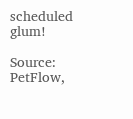scheduled glum!

Source: PetFlow,